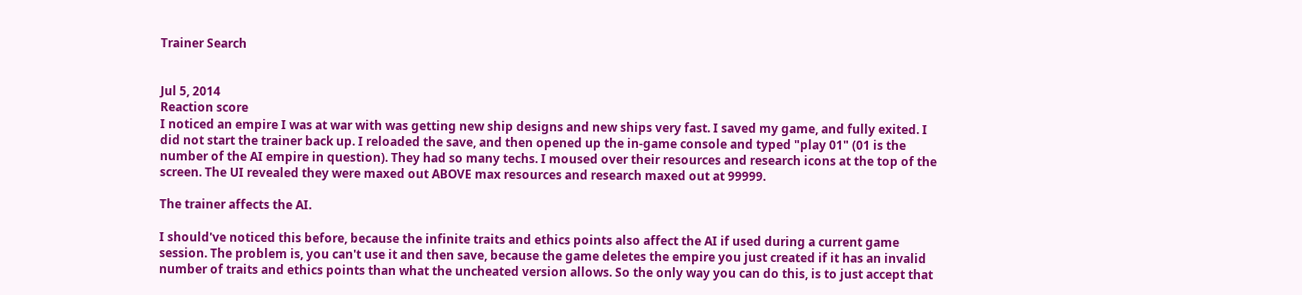Trainer Search


Jul 5, 2014
Reaction score
I noticed an empire I was at war with was getting new ship designs and new ships very fast. I saved my game, and fully exited. I did not start the trainer back up. I reloaded the save, and then opened up the in-game console and typed "play 01" (01 is the number of the AI empire in question). They had so many techs. I moused over their resources and research icons at the top of the screen. The UI revealed they were maxed out ABOVE max resources and research maxed out at 99999.

The trainer affects the AI.

I should've noticed this before, because the infinite traits and ethics points also affect the AI if used during a current game session. The problem is, you can't use it and then save, because the game deletes the empire you just created if it has an invalid number of traits and ethics points than what the uncheated version allows. So the only way you can do this, is to just accept that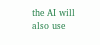the AI will also use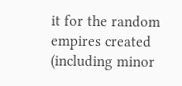it for the random empires created (including minor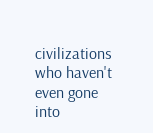civilizations who haven't even gone into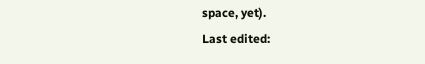space, yet).
Last edited: